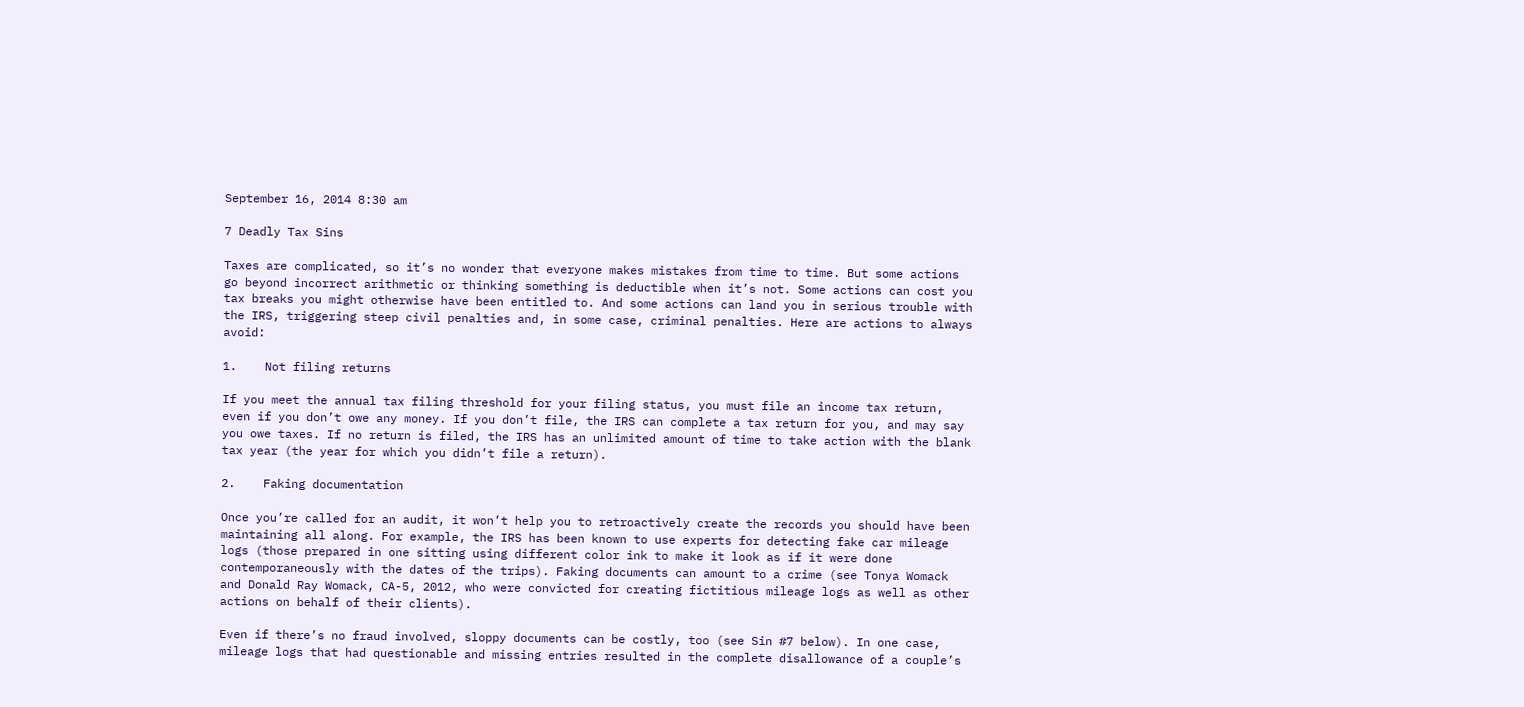September 16, 2014 8:30 am

7 Deadly Tax Sins

Taxes are complicated, so it’s no wonder that everyone makes mistakes from time to time. But some actions go beyond incorrect arithmetic or thinking something is deductible when it’s not. Some actions can cost you tax breaks you might otherwise have been entitled to. And some actions can land you in serious trouble with the IRS, triggering steep civil penalties and, in some case, criminal penalties. Here are actions to always avoid:

1.    Not filing returns

If you meet the annual tax filing threshold for your filing status, you must file an income tax return, even if you don’t owe any money. If you don’t file, the IRS can complete a tax return for you, and may say you owe taxes. If no return is filed, the IRS has an unlimited amount of time to take action with the blank tax year (the year for which you didn’t file a return).

2.    Faking documentation

Once you’re called for an audit, it won’t help you to retroactively create the records you should have been maintaining all along. For example, the IRS has been known to use experts for detecting fake car mileage logs (those prepared in one sitting using different color ink to make it look as if it were done contemporaneously with the dates of the trips). Faking documents can amount to a crime (see Tonya Womack and Donald Ray Womack, CA-5, 2012, who were convicted for creating fictitious mileage logs as well as other actions on behalf of their clients).

Even if there’s no fraud involved, sloppy documents can be costly, too (see Sin #7 below). In one case, mileage logs that had questionable and missing entries resulted in the complete disallowance of a couple’s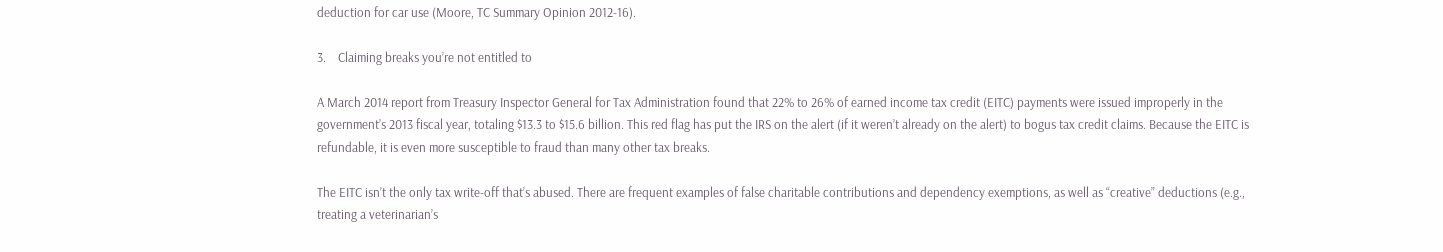deduction for car use (Moore, TC Summary Opinion 2012-16).

3.    Claiming breaks you’re not entitled to

A March 2014 report from Treasury Inspector General for Tax Administration found that 22% to 26% of earned income tax credit (EITC) payments were issued improperly in the government’s 2013 fiscal year, totaling $13.3 to $15.6 billion. This red flag has put the IRS on the alert (if it weren’t already on the alert) to bogus tax credit claims. Because the EITC is refundable, it is even more susceptible to fraud than many other tax breaks.

The EITC isn’t the only tax write-off that’s abused. There are frequent examples of false charitable contributions and dependency exemptions, as well as “creative” deductions (e.g., treating a veterinarian’s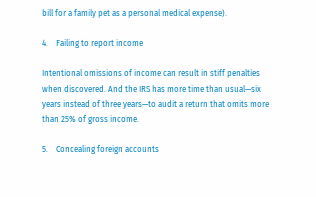bill for a family pet as a personal medical expense).

4.    Failing to report income

Intentional omissions of income can result in stiff penalties when discovered. And the IRS has more time than usual—six years instead of three years—to audit a return that omits more than 25% of gross income.

5.    Concealing foreign accounts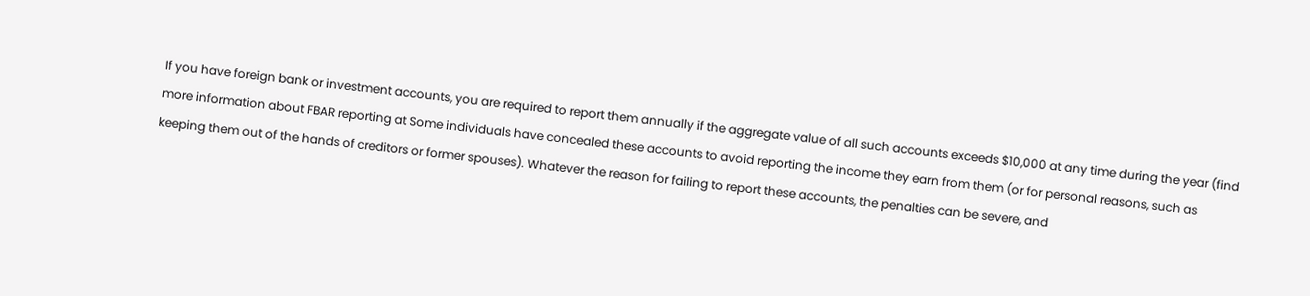If you have foreign bank or investment accounts, you are required to report them annually if the aggregate value of all such accounts exceeds $10,000 at any time during the year (find more information about FBAR reporting at Some individuals have concealed these accounts to avoid reporting the income they earn from them (or for personal reasons, such as keeping them out of the hands of creditors or former spouses). Whatever the reason for failing to report these accounts, the penalties can be severe, and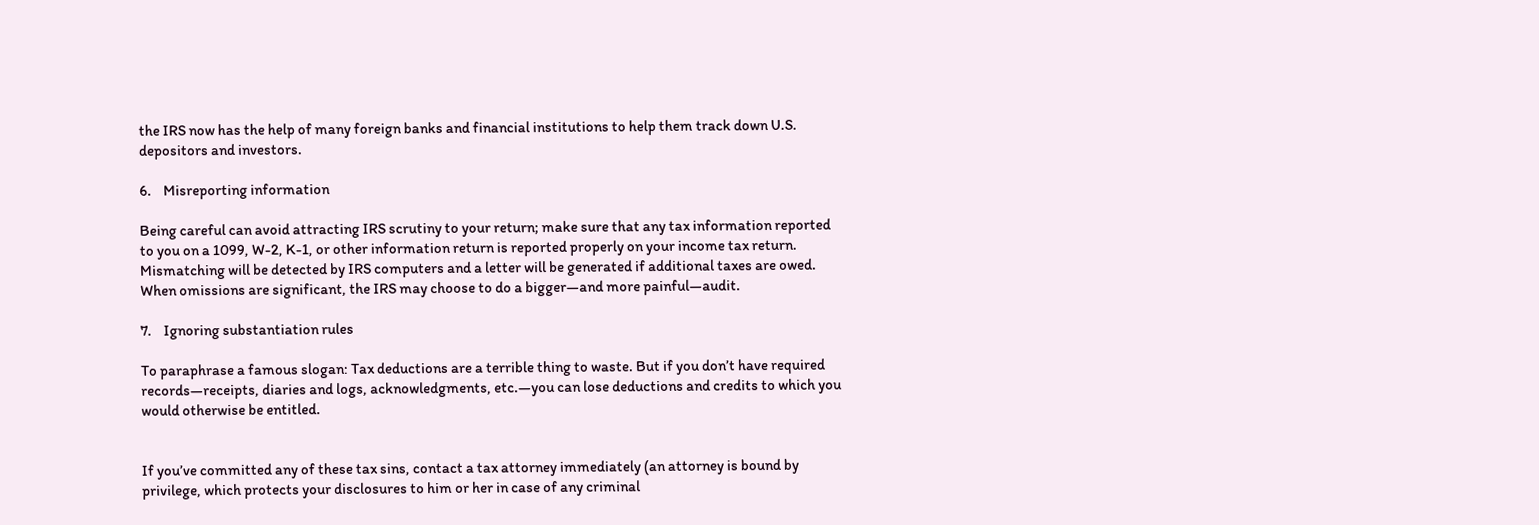the IRS now has the help of many foreign banks and financial institutions to help them track down U.S. depositors and investors.

6.    Misreporting information

Being careful can avoid attracting IRS scrutiny to your return; make sure that any tax information reported to you on a 1099, W-2, K-1, or other information return is reported properly on your income tax return. Mismatching will be detected by IRS computers and a letter will be generated if additional taxes are owed. When omissions are significant, the IRS may choose to do a bigger—and more painful—audit.

7.    Ignoring substantiation rules

To paraphrase a famous slogan: Tax deductions are a terrible thing to waste. But if you don’t have required records—receipts, diaries and logs, acknowledgments, etc.—you can lose deductions and credits to which you would otherwise be entitled.


If you’ve committed any of these tax sins, contact a tax attorney immediately (an attorney is bound by privilege, which protects your disclosures to him or her in case of any criminal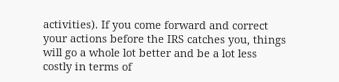activities). If you come forward and correct your actions before the IRS catches you, things will go a whole lot better and be a lot less costly in terms of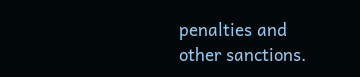penalties and other sanctions.